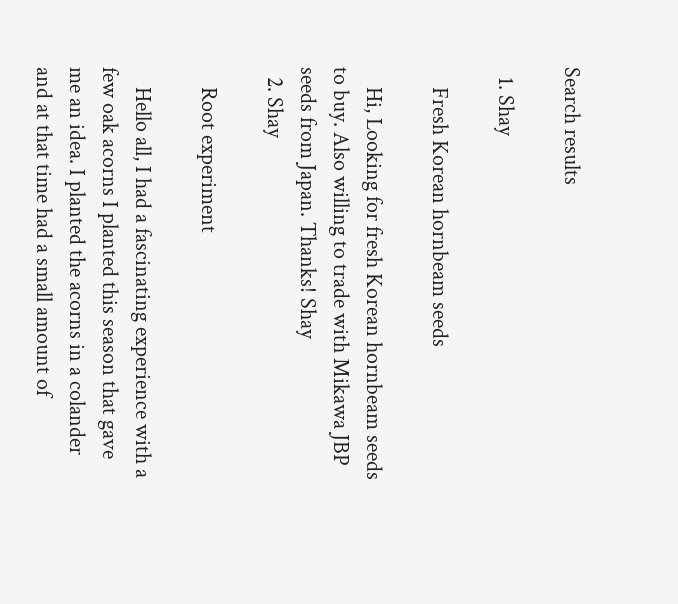Search results

  1. Shay

    Fresh Korean hornbeam seeds

    Hi, Looking for fresh Korean hornbeam seeds to buy. Also willing to trade with Mikawa JBP seeds from Japan. Thanks! Shay
  2. Shay

    Root experiment

    Hello all, I had a fascinating experience with a few oak acorns I planted this season that gave me an idea. I planted the acorns in a colander and at that time had a small amount of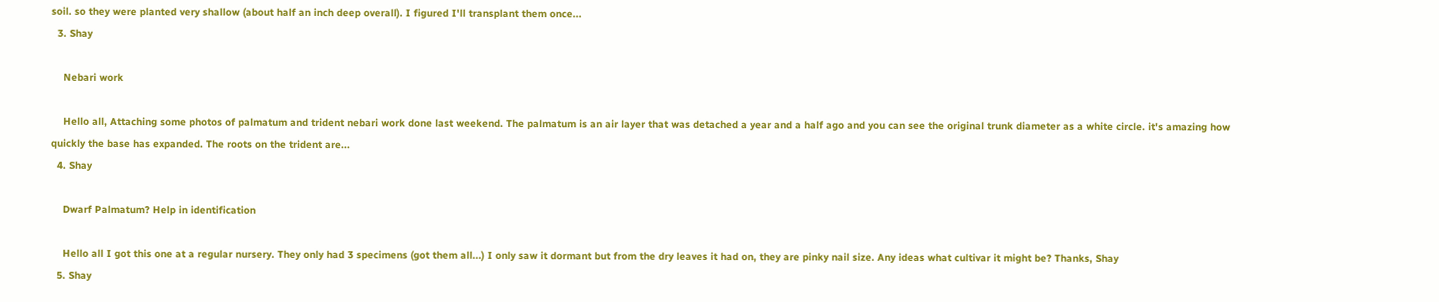soil. so they were planted very shallow (about half an inch deep overall). I figured I'll transplant them once...
  3. Shay

    Nebari work

    Hello all, Attaching some photos of palmatum and trident nebari work done last weekend. The palmatum is an air layer that was detached a year and a half ago and you can see the original trunk diameter as a white circle. it's amazing how quickly the base has expanded. The roots on the trident are...
  4. Shay

    Dwarf Palmatum? Help in identification

    Hello all I got this one at a regular nursery. They only had 3 specimens (got them all...) I only saw it dormant but from the dry leaves it had on, they are pinky nail size. Any ideas what cultivar it might be? Thanks, Shay
  5. Shay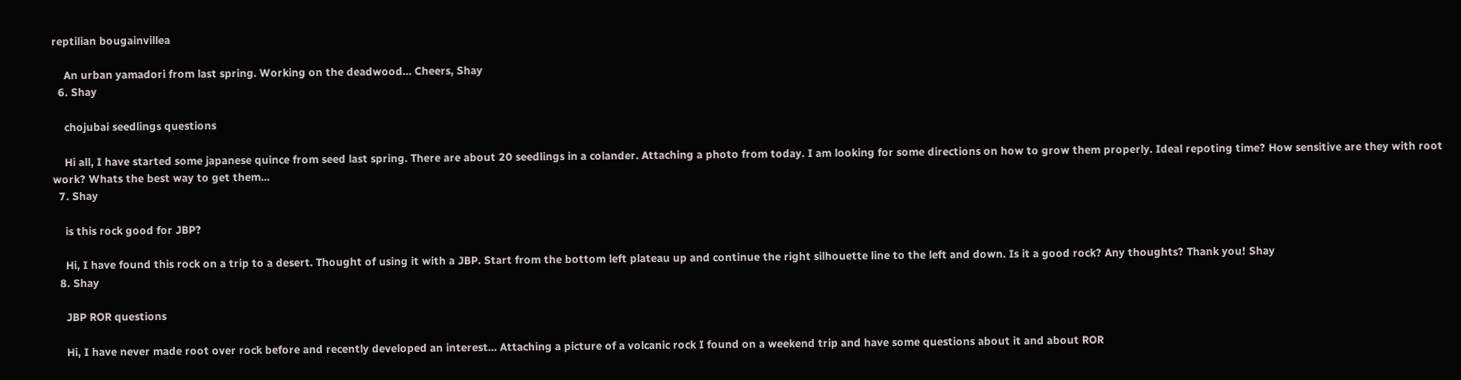reptilian bougainvillea

    An urban yamadori from last spring. Working on the deadwood... Cheers, Shay
  6. Shay

    chojubai seedlings questions

    Hi all, I have started some japanese quince from seed last spring. There are about 20 seedlings in a colander. Attaching a photo from today. I am looking for some directions on how to grow them properly. Ideal repoting time? How sensitive are they with root work? Whats the best way to get them...
  7. Shay

    is this rock good for JBP?

    Hi, I have found this rock on a trip to a desert. Thought of using it with a JBP. Start from the bottom left plateau up and continue the right silhouette line to the left and down. Is it a good rock? Any thoughts? Thank you! Shay
  8. Shay

    JBP ROR questions

    Hi, I have never made root over rock before and recently developed an interest... Attaching a picture of a volcanic rock I found on a weekend trip and have some questions about it and about ROR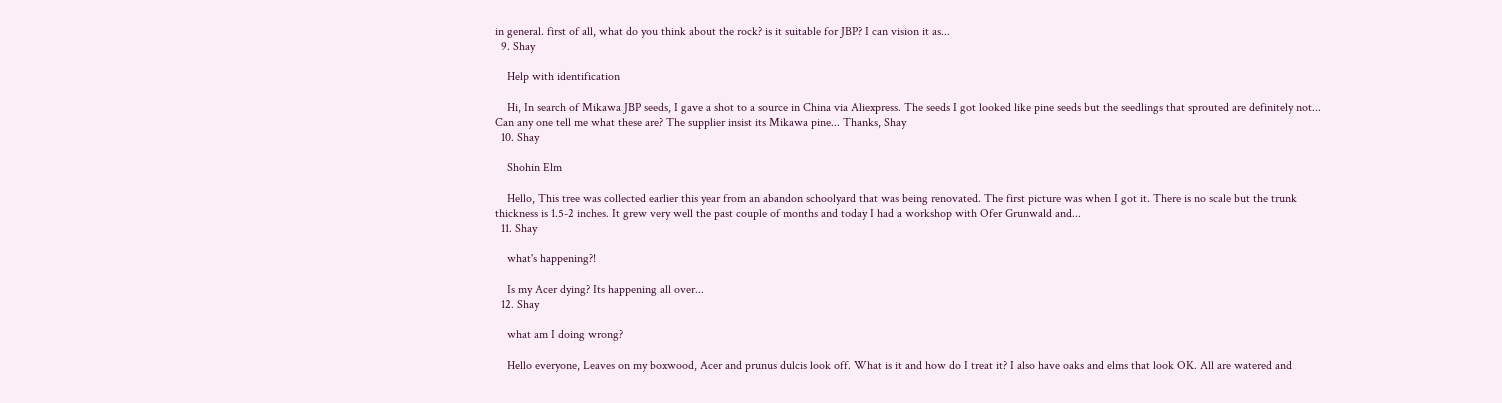in general. first of all, what do you think about the rock? is it suitable for JBP? I can vision it as...
  9. Shay

    Help with identification

    Hi, In search of Mikawa JBP seeds, I gave a shot to a source in China via Aliexpress. The seeds I got looked like pine seeds but the seedlings that sprouted are definitely not... Can any one tell me what these are? The supplier insist its Mikawa pine... Thanks, Shay
  10. Shay

    Shohin Elm

    Hello, This tree was collected earlier this year from an abandon schoolyard that was being renovated. The first picture was when I got it. There is no scale but the trunk thickness is 1.5-2 inches. It grew very well the past couple of months and today I had a workshop with Ofer Grunwald and...
  11. Shay

    what's happening?!

    Is my Acer dying? Its happening all over...
  12. Shay

    what am I doing wrong?

    Hello everyone, Leaves on my boxwood, Acer and prunus dulcis look off. What is it and how do I treat it? I also have oaks and elms that look OK. All are watered and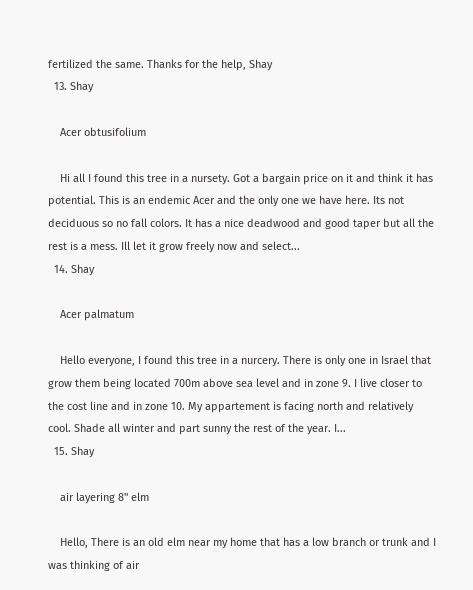fertilized the same. Thanks for the help, Shay
  13. Shay

    Acer obtusifolium

    Hi all I found this tree in a nursety. Got a bargain price on it and think it has potential. This is an endemic Acer and the only one we have here. Its not deciduous so no fall colors. It has a nice deadwood and good taper but all the rest is a mess. Ill let it grow freely now and select...
  14. Shay

    Acer palmatum

    Hello everyone, I found this tree in a nurcery. There is only one in Israel that grow them being located 700m above sea level and in zone 9. I live closer to the cost line and in zone 10. My appartement is facing north and relatively cool. Shade all winter and part sunny the rest of the year. I...
  15. Shay

    air layering 8" elm

    Hello, There is an old elm near my home that has a low branch or trunk and I was thinking of air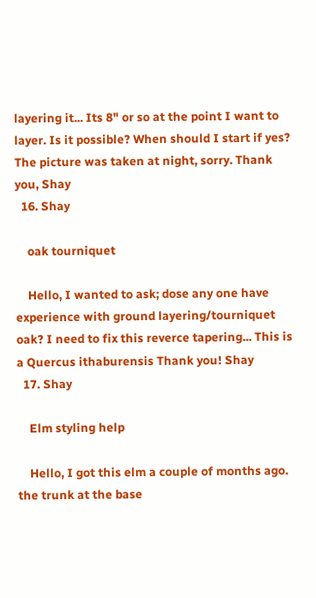layering it... Its 8" or so at the point I want to layer. Is it possible? When should I start if yes? The picture was taken at night, sorry. Thank you, Shay
  16. Shay

    oak tourniquet

    Hello, I wanted to ask; dose any one have experience with ground layering/tourniquet oak? I need to fix this reverce tapering... This is a Quercus ithaburensis Thank you! Shay
  17. Shay

    Elm styling help

    Hello, I got this elm a couple of months ago. the trunk at the base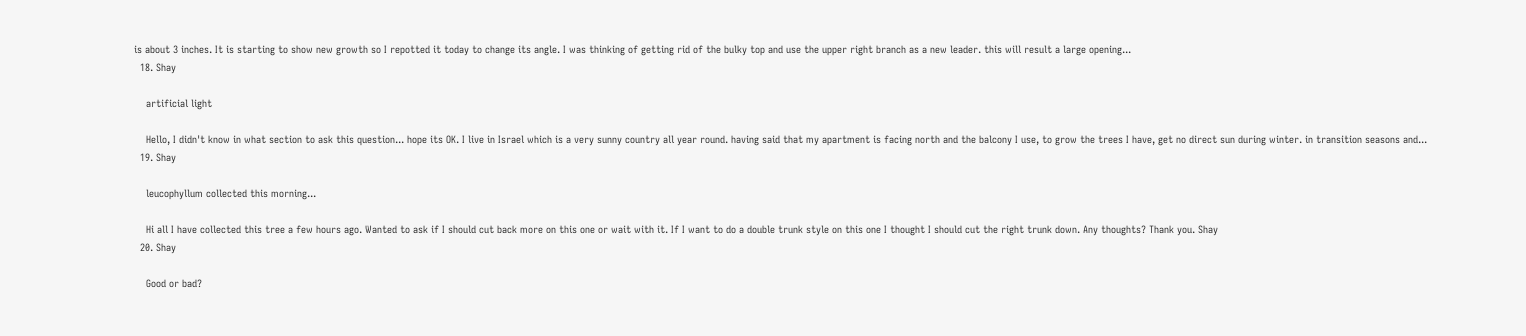is about 3 inches. It is starting to show new growth so I repotted it today to change its angle. I was thinking of getting rid of the bulky top and use the upper right branch as a new leader. this will result a large opening...
  18. Shay

    artificial light

    Hello, I didn't know in what section to ask this question... hope its OK. I live in Israel which is a very sunny country all year round. having said that my apartment is facing north and the balcony I use, to grow the trees I have, get no direct sun during winter. in transition seasons and...
  19. Shay

    leucophyllum collected this morning...

    Hi all I have collected this tree a few hours ago. Wanted to ask if I should cut back more on this one or wait with it. If I want to do a double trunk style on this one I thought I should cut the right trunk down. Any thoughts? Thank you. Shay
  20. Shay

    Good or bad?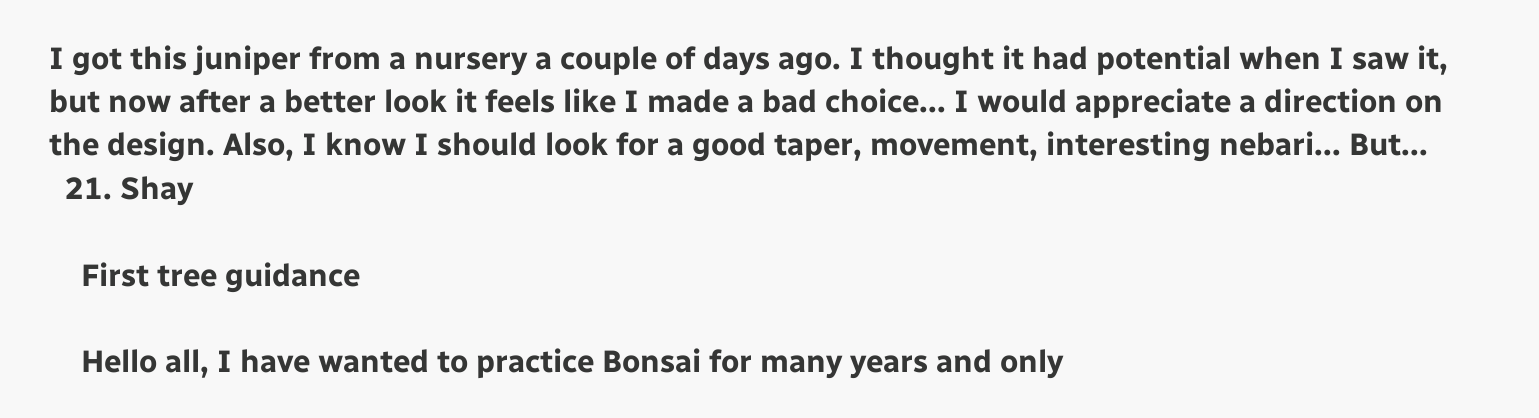I got this juniper from a nursery a couple of days ago. I thought it had potential when I saw it, but now after a better look it feels like I made a bad choice... I would appreciate a direction on the design. Also, I know I should look for a good taper, movement, interesting nebari... But...
  21. Shay

    First tree guidance

    Hello all, I have wanted to practice Bonsai for many years and only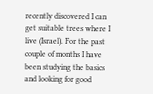recently discovered I can get suitable trees where I live (Israel). For the past couple of months I have been studying the basics and looking for good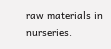raw materials in nurseries.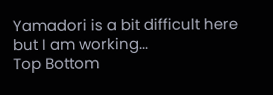Yamadori is a bit difficult here but I am working...
Top Bottom